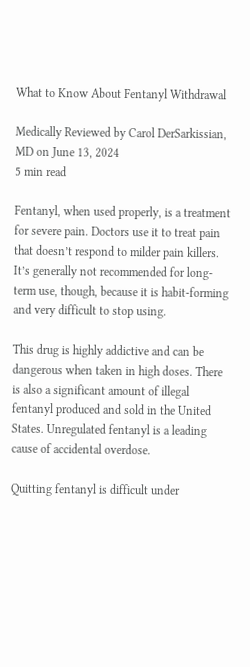What to Know About Fentanyl Withdrawal

Medically Reviewed by Carol DerSarkissian, MD on June 13, 2024
5 min read

Fentanyl, when used properly, is a treatment for severe pain. Doctors use it to treat pain that doesn’t respond to milder pain killers. It’s generally not recommended for long-term use, though, because it is habit-forming and very difficult to stop using.

This drug is highly addictive and can be dangerous when taken in high doses. There is also a significant amount of illegal fentanyl produced and sold in the United States. Unregulated fentanyl is a leading cause of accidental overdose.

Quitting fentanyl is difficult under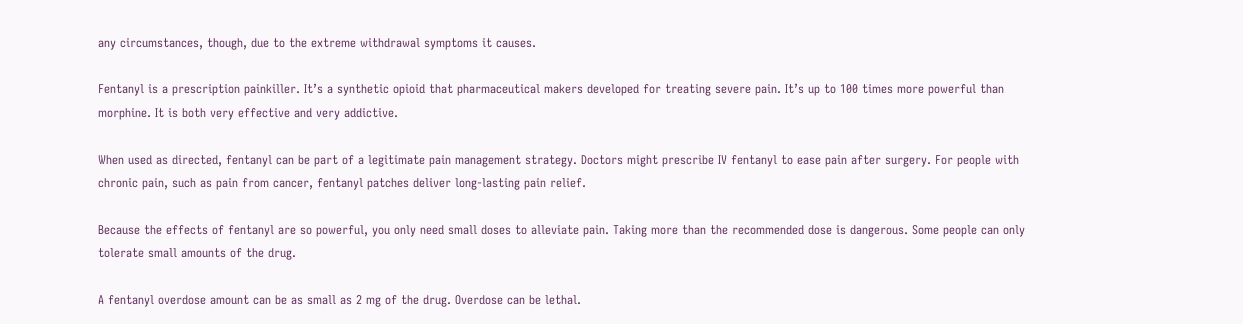any circumstances, though, due to the extreme withdrawal symptoms it causes.

Fentanyl is a prescription painkiller. It’s a synthetic opioid that pharmaceutical makers developed for treating severe pain. It’s up to 100 times more powerful than morphine. It is both very effective and very addictive.

When used as directed, fentanyl can be part of a legitimate pain management strategy. Doctors might prescribe IV fentanyl to ease pain after surgery. For people with chronic pain, such as pain from cancer, fentanyl patches deliver long-lasting pain relief.

Because the effects of fentanyl are so powerful, you only need small doses to alleviate pain. Taking more than the recommended dose is dangerous. Some people can only tolerate small amounts of the drug.

A fentanyl overdose amount can be as small as 2 mg of the drug. Overdose can be lethal.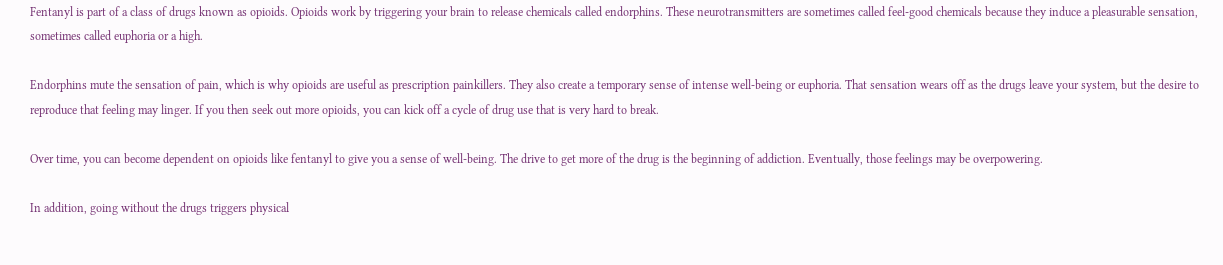Fentanyl is part of a class of drugs known as opioids. Opioids work by triggering your brain to release chemicals called endorphins. These neurotransmitters are sometimes called feel-good chemicals because they induce a pleasurable sensation, sometimes called euphoria or a high.

Endorphins mute the sensation of pain, which is why opioids are useful as prescription painkillers. They also create a temporary sense of intense well-being or euphoria. That sensation wears off as the drugs leave your system, but the desire to reproduce that feeling may linger. If you then seek out more opioids, you can kick off a cycle of drug use that is very hard to break.

Over time, you can become dependent on opioids like fentanyl to give you a sense of well-being. The drive to get more of the drug is the beginning of addiction. Eventually, those feelings may be overpowering.

In addition, going without the drugs triggers physical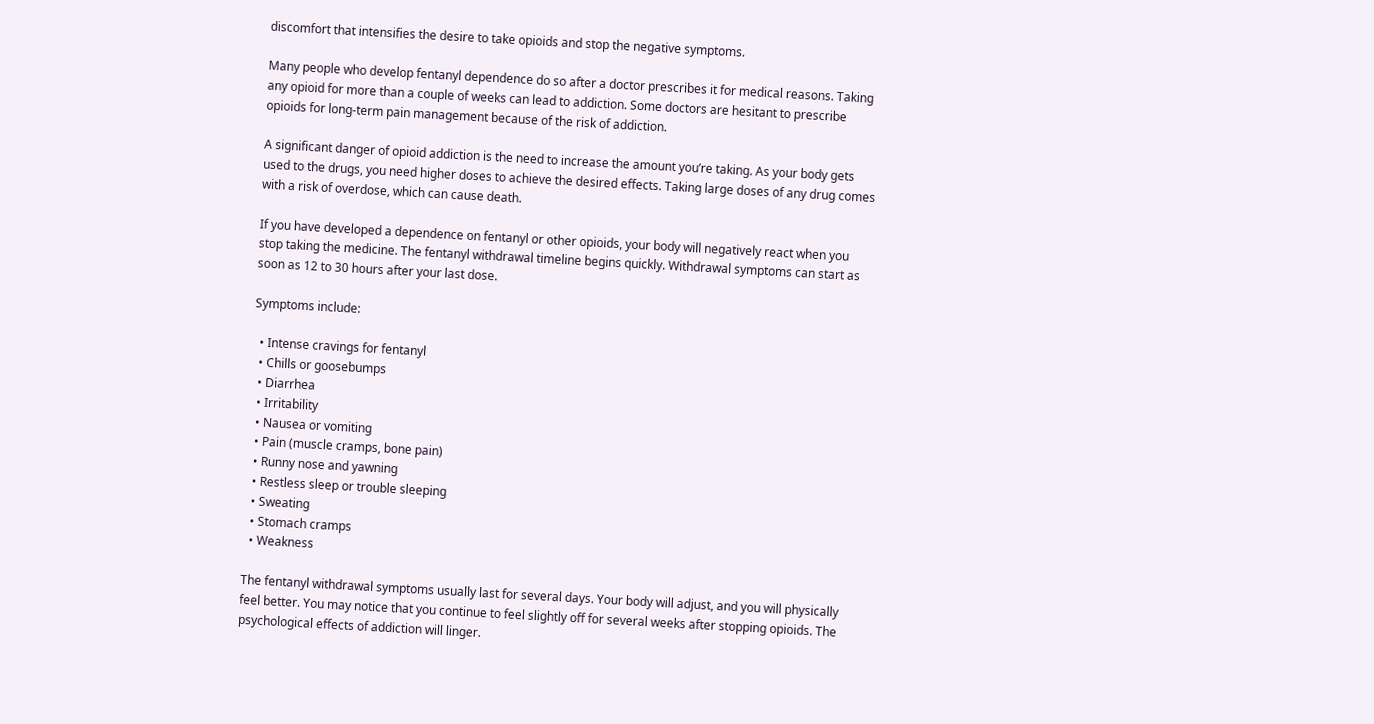discomfort that intensifies the desire to take opioids and stop the negative symptoms.

Many people who develop fentanyl dependence do so after a doctor prescribes it for medical reasons. Taking any opioid for more than a couple of weeks can lead to addiction. Some doctors are hesitant to prescribe opioids for long-term pain management because of the risk of addiction.

A significant danger of opioid addiction is the need to increase the amount you’re taking. As your body gets used to the drugs, you need higher doses to achieve the desired effects. Taking large doses of any drug comes with a risk of overdose, which can cause death.

If you have developed a dependence on fentanyl or other opioids, your body will negatively react when you stop taking the medicine. The fentanyl withdrawal timeline begins quickly. Withdrawal symptoms can start as soon as 12 to 30 hours after your last dose.

Symptoms include:

  • Intense cravings for fentanyl
  • Chills or goosebumps
  • Diarrhea
  • Irritability
  • Nausea or vomiting
  • Pain (muscle cramps, bone pain)
  • Runny nose and yawning
  • Restless sleep or trouble sleeping
  • Sweating
  • Stomach cramps
  • Weakness

The fentanyl withdrawal symptoms usually last for several days. Your body will adjust, and you will physically feel better. You may notice that you continue to feel slightly off for several weeks after stopping opioids. The psychological effects of addiction will linger.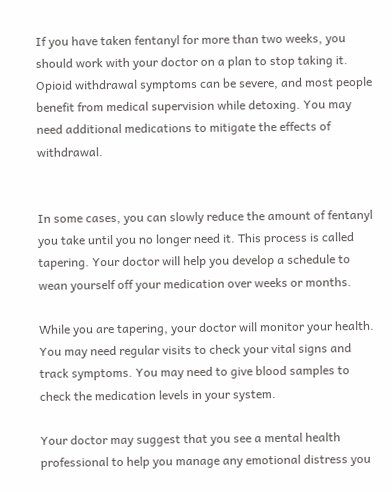If you have taken fentanyl for more than two weeks, you should work with your doctor on a plan to stop taking it. Opioid withdrawal symptoms can be severe, and most people benefit from medical supervision while detoxing. You may need additional medications to mitigate the effects of withdrawal.


In some cases, you can slowly reduce the amount of fentanyl you take until you no longer need it. This process is called tapering. Your doctor will help you develop a schedule to wean yourself off your medication over weeks or months.

While you are tapering, your doctor will monitor your health. You may need regular visits to check your vital signs and track symptoms. You may need to give blood samples to check the medication levels in your system.

Your doctor may suggest that you see a mental health professional to help you manage any emotional distress you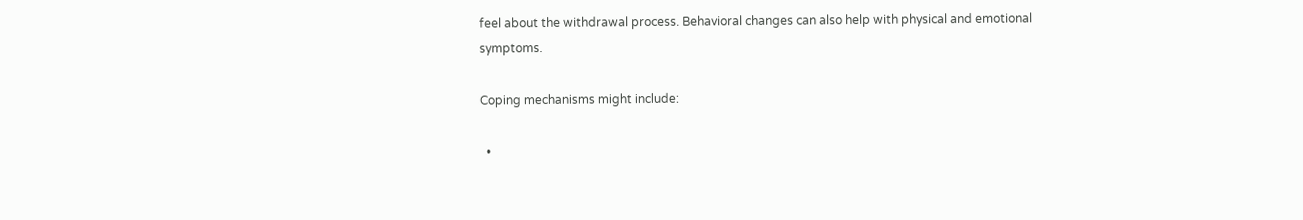feel about the withdrawal process. Behavioral changes can also help with physical and emotional symptoms.

Coping mechanisms might include:

  •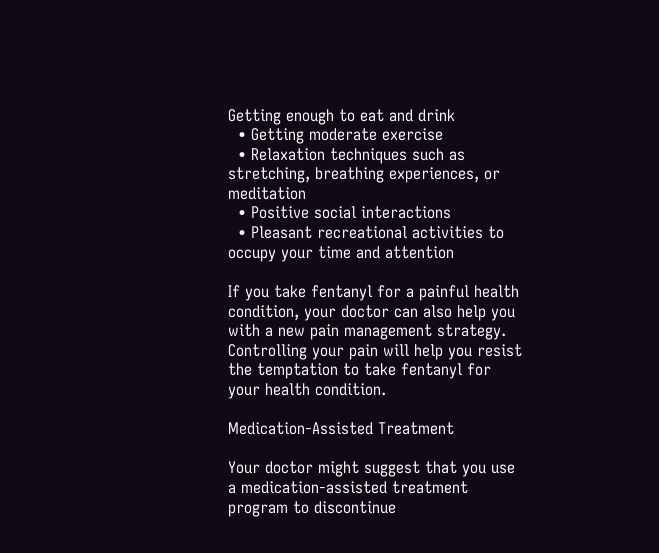Getting enough to eat and drink
  • Getting moderate exercise
  • Relaxation techniques such as stretching, breathing experiences, or meditation
  • Positive social interactions
  • Pleasant recreational activities to occupy your time and attention

If you take fentanyl for a painful health condition, your doctor can also help you with a new pain management strategy. Controlling your pain will help you resist the temptation to take fentanyl for your health condition.

Medication-Assisted Treatment

Your doctor might suggest that you use a medication-assisted treatment program to discontinue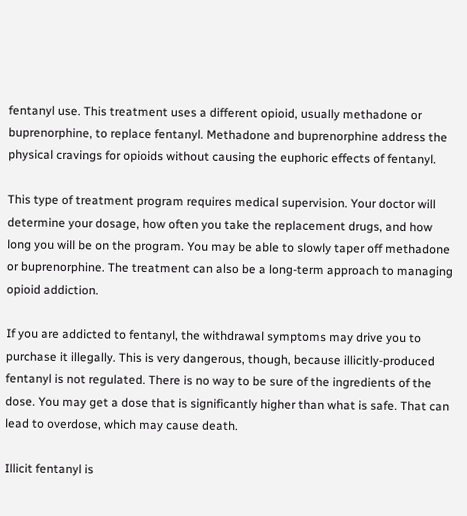fentanyl use. This treatment uses a different opioid, usually methadone or buprenorphine, to replace fentanyl. Methadone and buprenorphine address the physical cravings for opioids without causing the euphoric effects of fentanyl.

This type of treatment program requires medical supervision. Your doctor will determine your dosage, how often you take the replacement drugs, and how long you will be on the program. You may be able to slowly taper off methadone or buprenorphine. The treatment can also be a long-term approach to managing opioid addiction.

If you are addicted to fentanyl, the withdrawal symptoms may drive you to purchase it illegally. This is very dangerous, though, because illicitly-produced fentanyl is not regulated. There is no way to be sure of the ingredients of the dose. You may get a dose that is significantly higher than what is safe. That can lead to overdose, which may cause death.

Illicit fentanyl is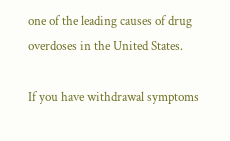one of the leading causes of drug overdoses in the United States.

If you have withdrawal symptoms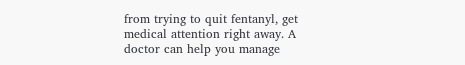from trying to quit fentanyl, get medical attention right away. A doctor can help you manage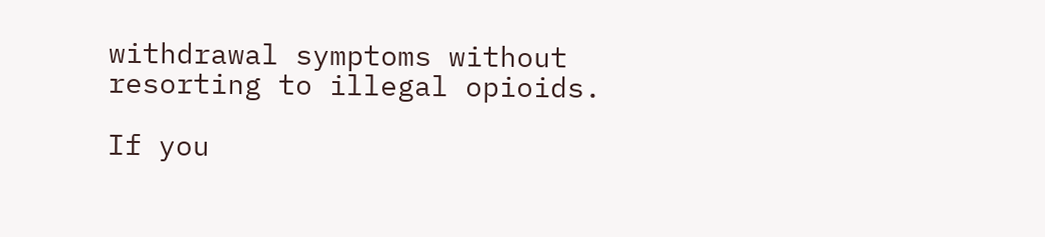withdrawal symptoms without resorting to illegal opioids.

If you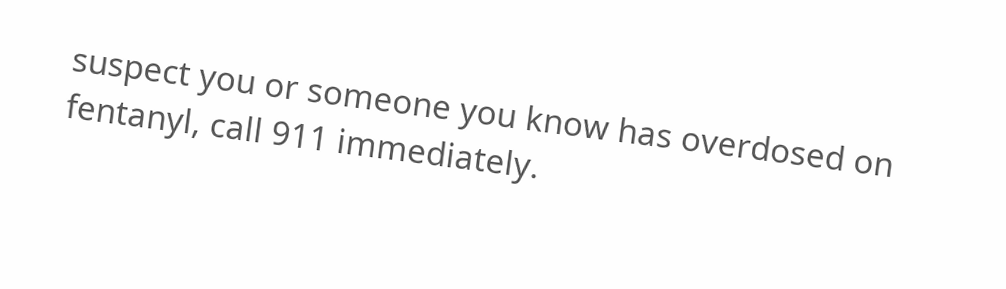suspect you or someone you know has overdosed on fentanyl, call 911 immediately.